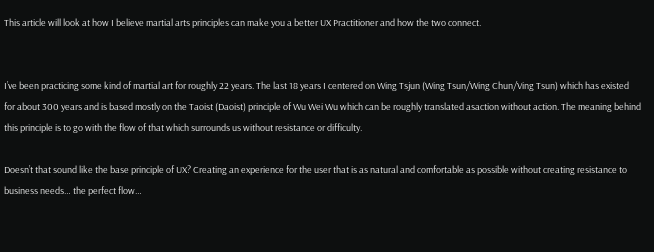This article will look at how I believe martial arts principles can make you a better UX Practitioner and how the two connect.


I’ve been practicing some kind of martial art for roughly 22 years. The last 18 years I centered on Wing Tsjun (Wing Tsun/Wing Chun/Ving Tsun) which has existed for about 300 years and is based mostly on the Taoist (Daoist) principle of Wu Wei Wu which can be roughly translated asaction without action. The meaning behind this principle is to go with the flow of that which surrounds us without resistance or difficulty.

Doesn’t that sound like the base principle of UX? Creating an experience for the user that is as natural and comfortable as possible without creating resistance to business needs… the perfect flow…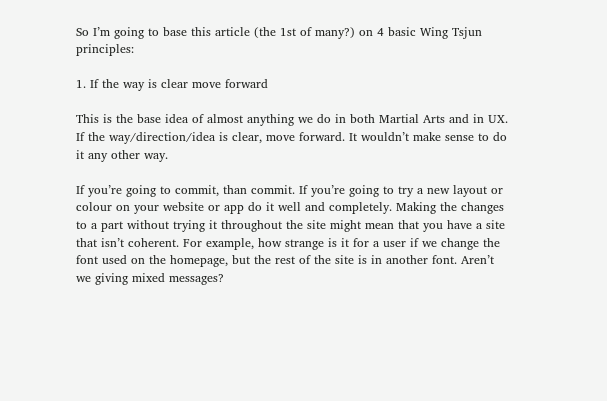So I’m going to base this article (the 1st of many?) on 4 basic Wing Tsjun principles:

1. If the way is clear move forward

This is the base idea of almost anything we do in both Martial Arts and in UX. If the way/direction/idea is clear, move forward. It wouldn’t make sense to do it any other way.

If you’re going to commit, than commit. If you’re going to try a new layout or colour on your website or app do it well and completely. Making the changes to a part without trying it throughout the site might mean that you have a site that isn’t coherent. For example, how strange is it for a user if we change the font used on the homepage, but the rest of the site is in another font. Aren’t we giving mixed messages?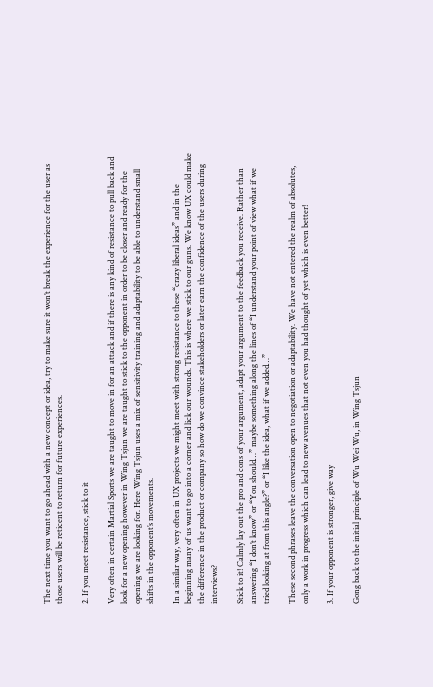The next time you want to go ahead with a new concept or idea, try to make sure it won’t break the experience for the user as those users will be reticent to return for future experiences.

2. If you meet resistance, stick to it

Very often in certain Martial Sports we are taught to move in for an attack and if there is any kind of resistance to pull back and look for a new opening however in Wing Tsjun we are taught to stick to the opponent in order to be closer and ready for the opening we are looking for. Here Wing Tsjun uses a mix of sensitivity training and adaptability to be able to understand small shifts in the opponent’s movements.

In a similar way, very often in UX projects we might meet with strong resistance to these “crazy liberal ideas” and in the beginning many of us want to go into a corner and lick our wounds. This is where we stick to our guns. We know UX could make the difference in the product or company so how do we convince stakeholders or later earn the confidence of the users during interviews?

Stick to it! Calmly lay out the pro and cons of your argument, adapt your argument to the feedback you receive. Rather than answering “I don’t know” or “You should…” maybe something along the lines of “I understand your point of view what if we tried looking at from this angle?” or “I like the idea, what if we added…”

These second phrases leave the conversation open to negotiation or adaptability. We have not entered the realm of absolutes, only a work in progress which can lead to new avenues that not even you had thought of yet which is even better!

3. If your opponent is stronger, give way

Gong back to the initial principle of Wu Wei Wu, in Wing Tsjun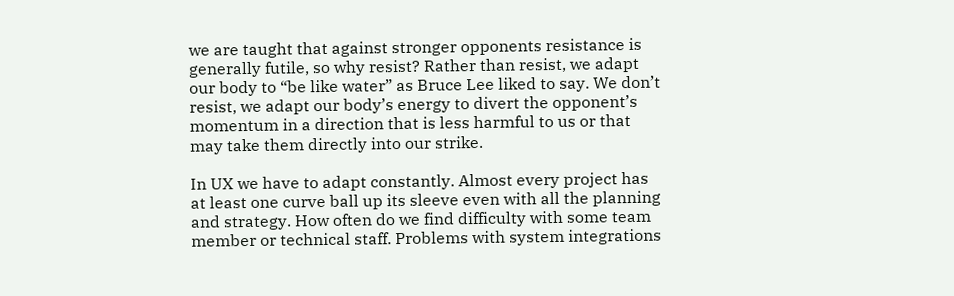we are taught that against stronger opponents resistance is generally futile, so why resist? Rather than resist, we adapt our body to “be like water” as Bruce Lee liked to say. We don’t resist, we adapt our body’s energy to divert the opponent’s momentum in a direction that is less harmful to us or that may take them directly into our strike.

In UX we have to adapt constantly. Almost every project has at least one curve ball up its sleeve even with all the planning and strategy. How often do we find difficulty with some team member or technical staff. Problems with system integrations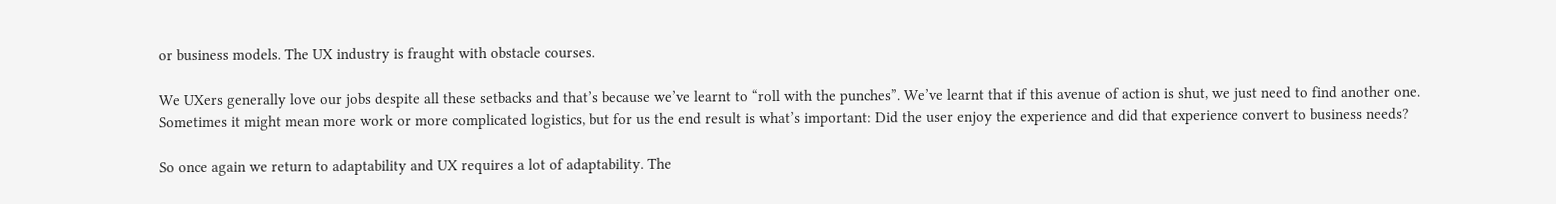or business models. The UX industry is fraught with obstacle courses.

We UXers generally love our jobs despite all these setbacks and that’s because we’ve learnt to “roll with the punches”. We’ve learnt that if this avenue of action is shut, we just need to find another one. Sometimes it might mean more work or more complicated logistics, but for us the end result is what’s important: Did the user enjoy the experience and did that experience convert to business needs?

So once again we return to adaptability and UX requires a lot of adaptability. The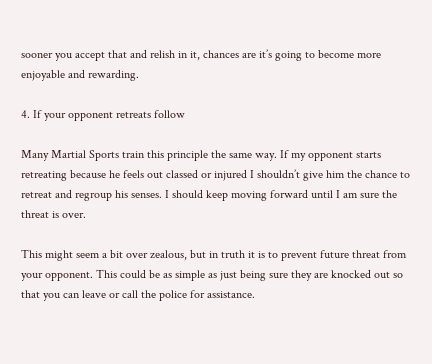sooner you accept that and relish in it, chances are it’s going to become more enjoyable and rewarding.

4. If your opponent retreats follow

Many Martial Sports train this principle the same way. If my opponent starts retreating because he feels out classed or injured I shouldn’t give him the chance to retreat and regroup his senses. I should keep moving forward until I am sure the threat is over.

This might seem a bit over zealous, but in truth it is to prevent future threat from your opponent. This could be as simple as just being sure they are knocked out so that you can leave or call the police for assistance.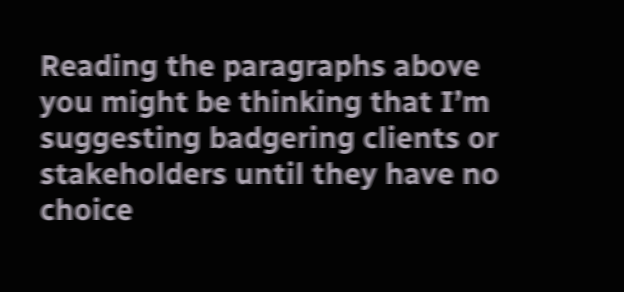Reading the paragraphs above you might be thinking that I’m suggesting badgering clients or stakeholders until they have no choice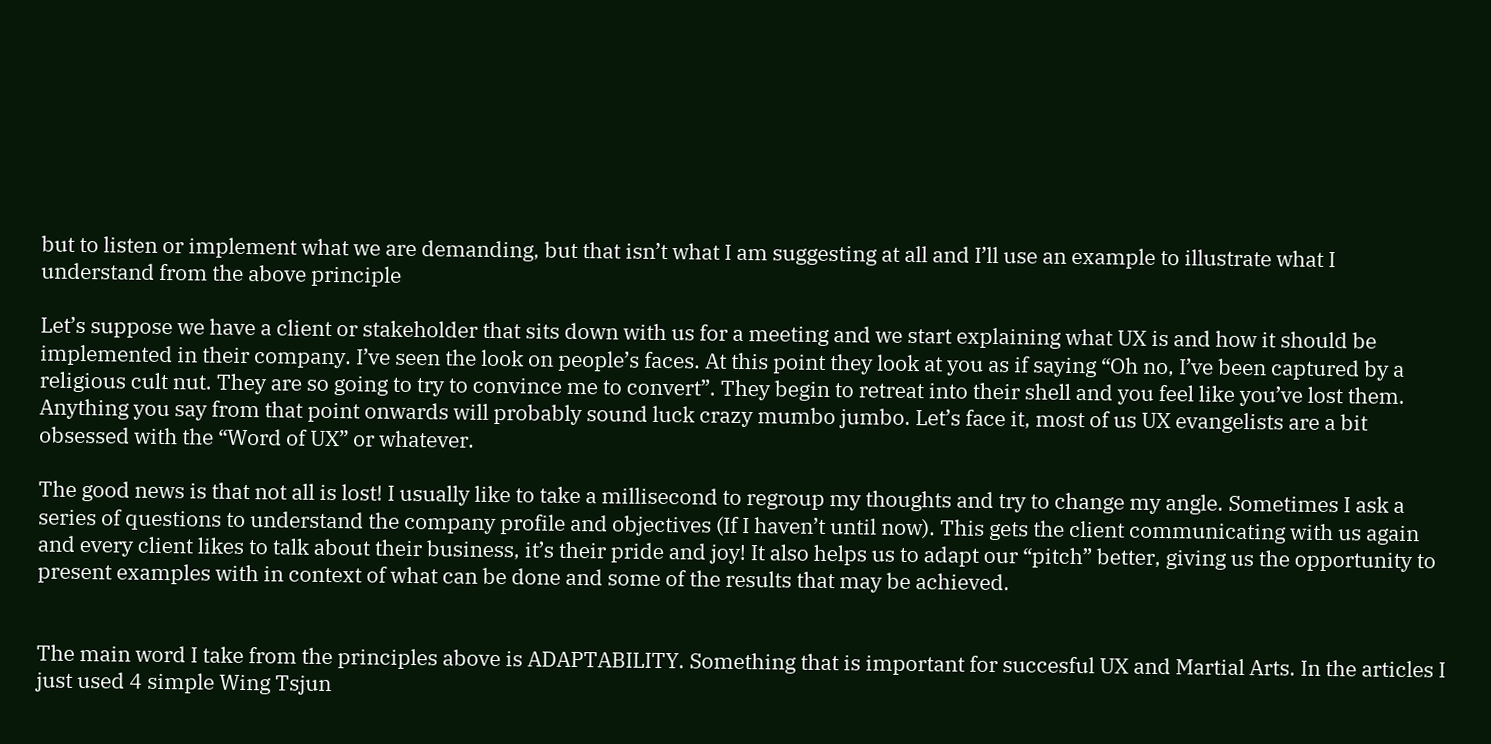but to listen or implement what we are demanding, but that isn’t what I am suggesting at all and I’ll use an example to illustrate what I understand from the above principle

Let’s suppose we have a client or stakeholder that sits down with us for a meeting and we start explaining what UX is and how it should be implemented in their company. I’ve seen the look on people’s faces. At this point they look at you as if saying “Oh no, I’ve been captured by a religious cult nut. They are so going to try to convince me to convert”. They begin to retreat into their shell and you feel like you’ve lost them. Anything you say from that point onwards will probably sound luck crazy mumbo jumbo. Let’s face it, most of us UX evangelists are a bit obsessed with the “Word of UX” or whatever.

The good news is that not all is lost! I usually like to take a millisecond to regroup my thoughts and try to change my angle. Sometimes I ask a series of questions to understand the company profile and objectives (If I haven’t until now). This gets the client communicating with us again and every client likes to talk about their business, it’s their pride and joy! It also helps us to adapt our “pitch” better, giving us the opportunity to present examples with in context of what can be done and some of the results that may be achieved.


The main word I take from the principles above is ADAPTABILITY. Something that is important for succesful UX and Martial Arts. In the articles I just used 4 simple Wing Tsjun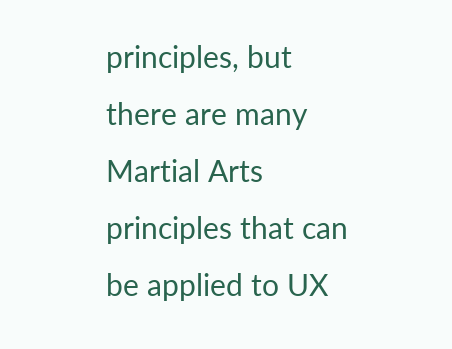principles, but there are many Martial Arts principles that can be applied to UX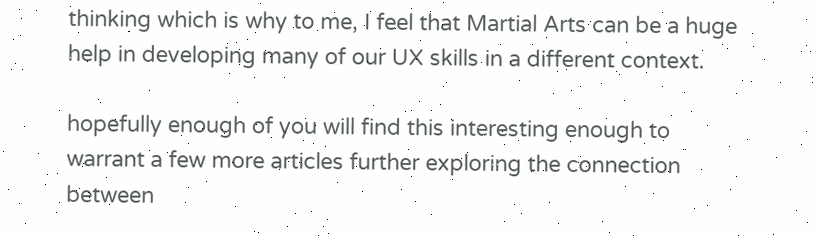thinking which is why to me, I feel that Martial Arts can be a huge help in developing many of our UX skills in a different context.

hopefully enough of you will find this interesting enough to warrant a few more articles further exploring the connection between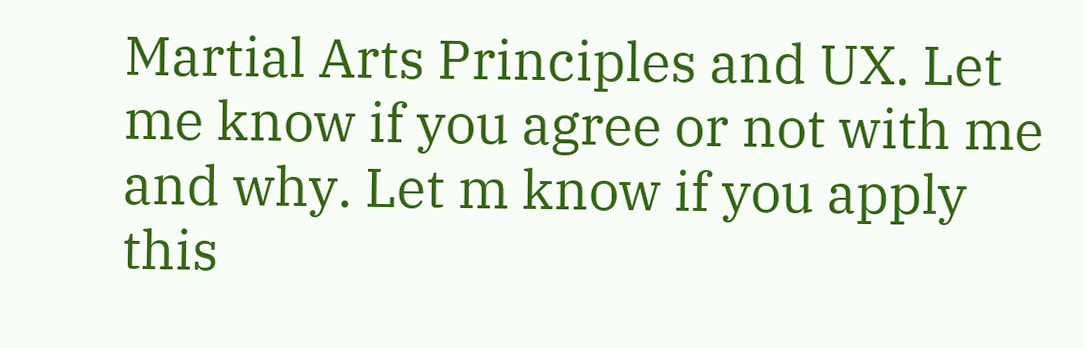Martial Arts Principles and UX. Let me know if you agree or not with me and why. Let m know if you apply this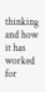thinking and how it has worked for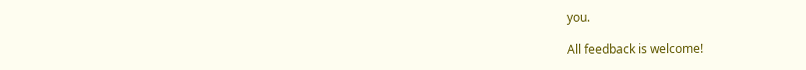you.

All feedback is welcome!